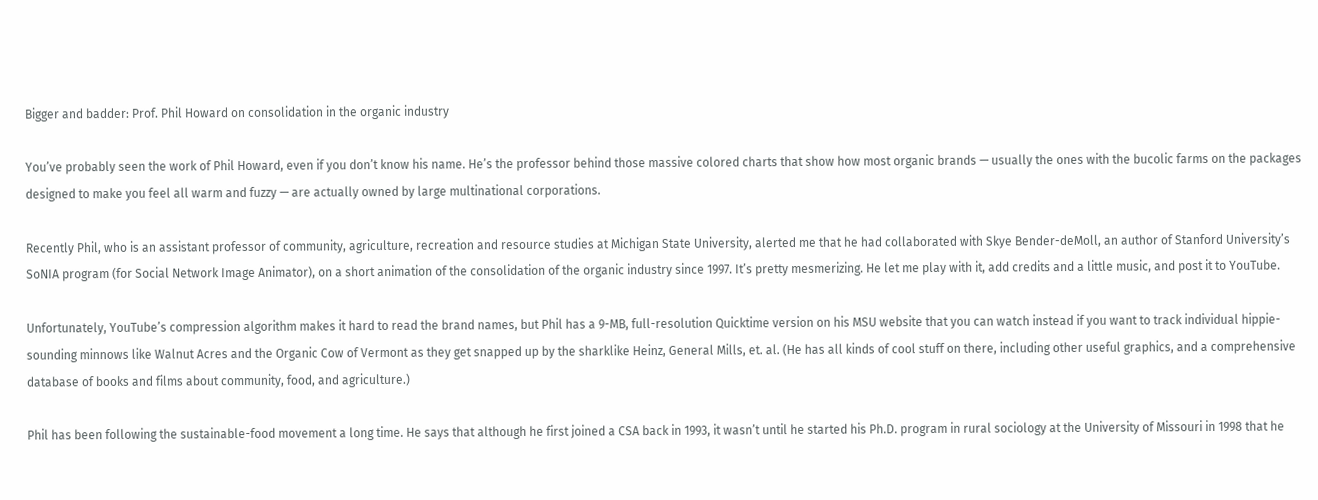Bigger and badder: Prof. Phil Howard on consolidation in the organic industry

You’ve probably seen the work of Phil Howard, even if you don’t know his name. He’s the professor behind those massive colored charts that show how most organic brands — usually the ones with the bucolic farms on the packages designed to make you feel all warm and fuzzy — are actually owned by large multinational corporations.

Recently Phil, who is an assistant professor of community, agriculture, recreation and resource studies at Michigan State University, alerted me that he had collaborated with Skye Bender-deMoll, an author of Stanford University’s SoNIA program (for Social Network Image Animator), on a short animation of the consolidation of the organic industry since 1997. It’s pretty mesmerizing. He let me play with it, add credits and a little music, and post it to YouTube.

Unfortunately, YouTube’s compression algorithm makes it hard to read the brand names, but Phil has a 9-MB, full-resolution Quicktime version on his MSU website that you can watch instead if you want to track individual hippie-sounding minnows like Walnut Acres and the Organic Cow of Vermont as they get snapped up by the sharklike Heinz, General Mills, et. al. (He has all kinds of cool stuff on there, including other useful graphics, and a comprehensive database of books and films about community, food, and agriculture.)

Phil has been following the sustainable-food movement a long time. He says that although he first joined a CSA back in 1993, it wasn’t until he started his Ph.D. program in rural sociology at the University of Missouri in 1998 that he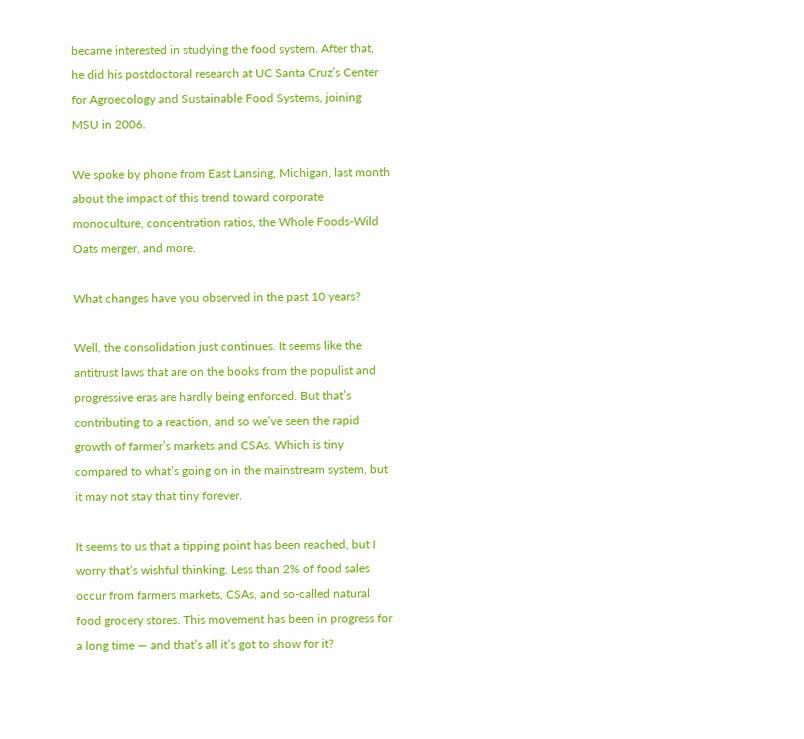became interested in studying the food system. After that, he did his postdoctoral research at UC Santa Cruz’s Center for Agroecology and Sustainable Food Systems, joining MSU in 2006.

We spoke by phone from East Lansing, Michigan, last month about the impact of this trend toward corporate monoculture, concentration ratios, the Whole Foods-Wild Oats merger, and more.

What changes have you observed in the past 10 years?

Well, the consolidation just continues. It seems like the antitrust laws that are on the books from the populist and progressive eras are hardly being enforced. But that’s contributing to a reaction, and so we’ve seen the rapid growth of farmer’s markets and CSAs. Which is tiny compared to what’s going on in the mainstream system, but it may not stay that tiny forever.

It seems to us that a tipping point has been reached, but I worry that’s wishful thinking. Less than 2% of food sales occur from farmers markets, CSAs, and so-called natural food grocery stores. This movement has been in progress for a long time — and that’s all it’s got to show for it?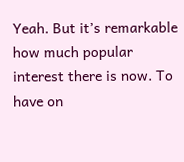Yeah. But it’s remarkable how much popular interest there is now. To have on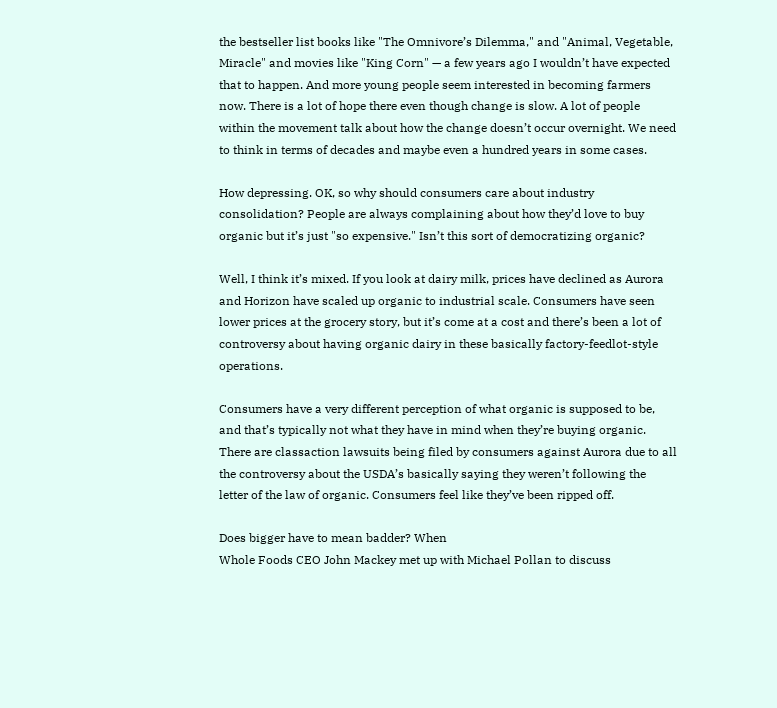the bestseller list books like "The Omnivore’s Dilemma," and "Animal, Vegetable, Miracle" and movies like "King Corn" — a few years ago I wouldn’t have expected that to happen. And more young people seem interested in becoming farmers now. There is a lot of hope there even though change is slow. A lot of people within the movement talk about how the change doesn’t occur overnight. We need to think in terms of decades and maybe even a hundred years in some cases.

How depressing. OK, so why should consumers care about industry consolidation? People are always complaining about how they’d love to buy organic but it’s just "so expensive." Isn’t this sort of democratizing organic?

Well, I think it’s mixed. If you look at dairy milk, prices have declined as Aurora and Horizon have scaled up organic to industrial scale. Consumers have seen lower prices at the grocery story, but it’s come at a cost and there’s been a lot of controversy about having organic dairy in these basically factory-feedlot-style operations.

Consumers have a very different perception of what organic is supposed to be, and that’s typically not what they have in mind when they’re buying organic. There are classaction lawsuits being filed by consumers against Aurora due to all the controversy about the USDA’s basically saying they weren’t following the letter of the law of organic. Consumers feel like they’ve been ripped off.

Does bigger have to mean badder? When
Whole Foods CEO John Mackey met up with Michael Pollan to discuss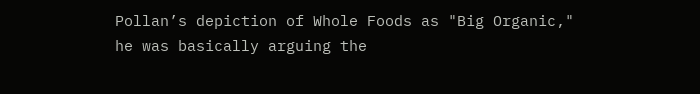Pollan’s depiction of Whole Foods as "Big Organic," he was basically arguing the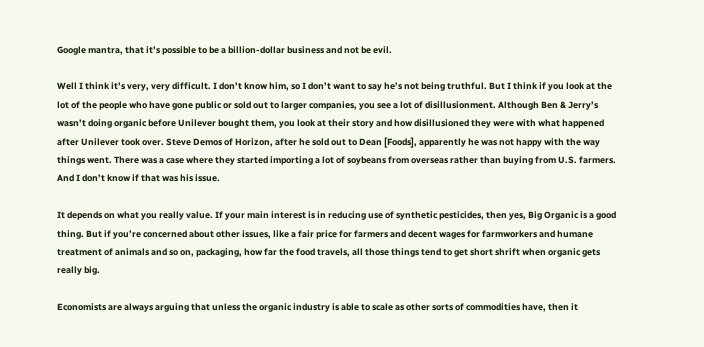Google mantra, that it’s possible to be a billion-dollar business and not be evil.

Well I think it’s very, very difficult. I don’t know him, so I don’t want to say he’s not being truthful. But I think if you look at the lot of the people who have gone public or sold out to larger companies, you see a lot of disillusionment. Although Ben & Jerry’s wasn’t doing organic before Unilever bought them, you look at their story and how disillusioned they were with what happened after Unilever took over. Steve Demos of Horizon, after he sold out to Dean [Foods], apparently he was not happy with the way things went. There was a case where they started importing a lot of soybeans from overseas rather than buying from U.S. farmers. And I don’t know if that was his issue.

It depends on what you really value. If your main interest is in reducing use of synthetic pesticides, then yes, Big Organic is a good thing. But if you’re concerned about other issues, like a fair price for farmers and decent wages for farmworkers and humane treatment of animals and so on, packaging, how far the food travels, all those things tend to get short shrift when organic gets really big.

Economists are always arguing that unless the organic industry is able to scale as other sorts of commodities have, then it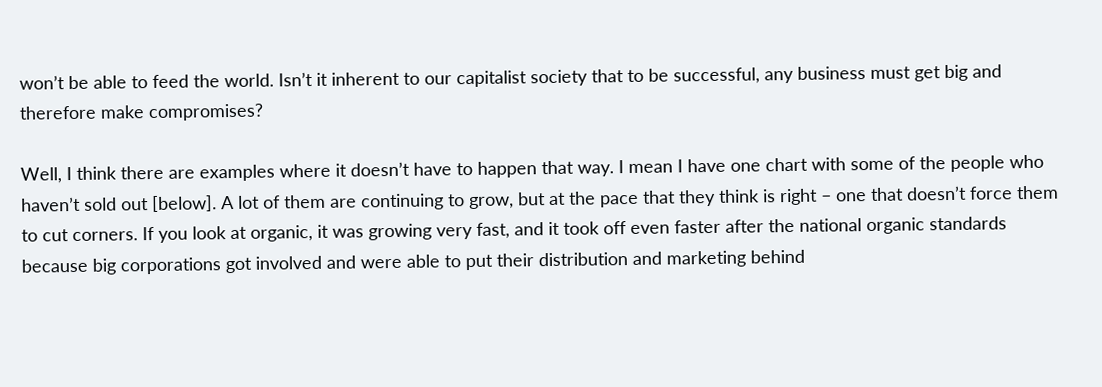won’t be able to feed the world. Isn’t it inherent to our capitalist society that to be successful, any business must get big and therefore make compromises?

Well, I think there are examples where it doesn’t have to happen that way. I mean I have one chart with some of the people who haven’t sold out [below]. A lot of them are continuing to grow, but at the pace that they think is right – one that doesn’t force them to cut corners. If you look at organic, it was growing very fast, and it took off even faster after the national organic standards because big corporations got involved and were able to put their distribution and marketing behind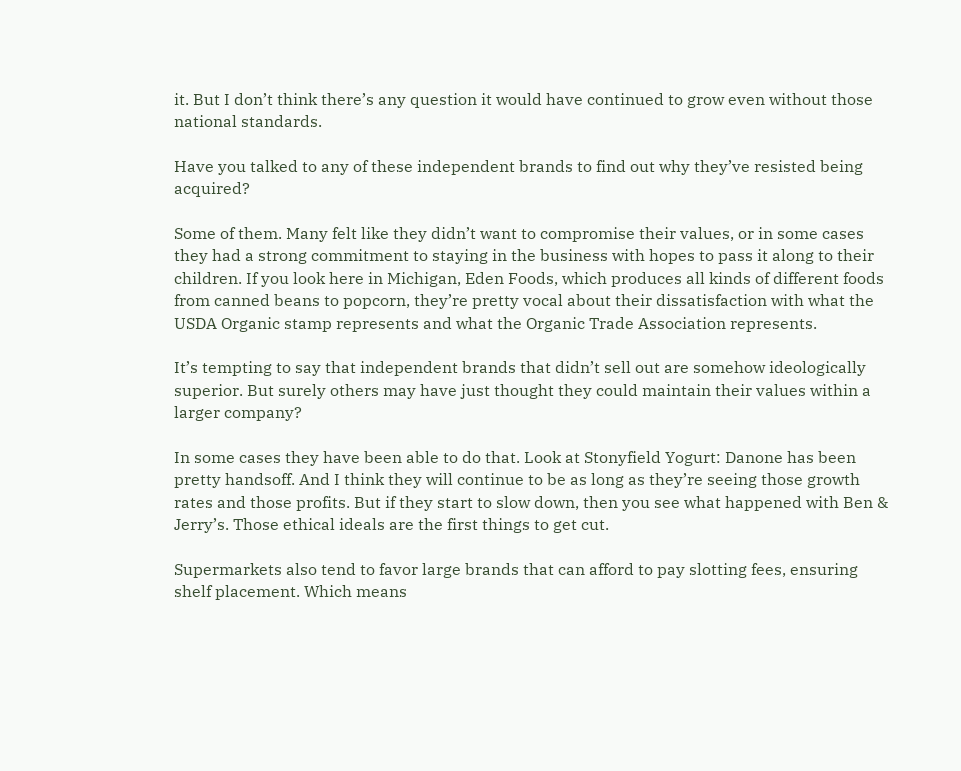it. But I don’t think there’s any question it would have continued to grow even without those national standards.

Have you talked to any of these independent brands to find out why they’ve resisted being acquired?

Some of them. Many felt like they didn’t want to compromise their values, or in some cases they had a strong commitment to staying in the business with hopes to pass it along to their children. If you look here in Michigan, Eden Foods, which produces all kinds of different foods from canned beans to popcorn, they’re pretty vocal about their dissatisfaction with what the USDA Organic stamp represents and what the Organic Trade Association represents.

It’s tempting to say that independent brands that didn’t sell out are somehow ideologically superior. But surely others may have just thought they could maintain their values within a larger company?

In some cases they have been able to do that. Look at Stonyfield Yogurt: Danone has been pretty handsoff. And I think they will continue to be as long as they’re seeing those growth rates and those profits. But if they start to slow down, then you see what happened with Ben & Jerry’s. Those ethical ideals are the first things to get cut.

Supermarkets also tend to favor large brands that can afford to pay slotting fees, ensuring shelf placement. Which means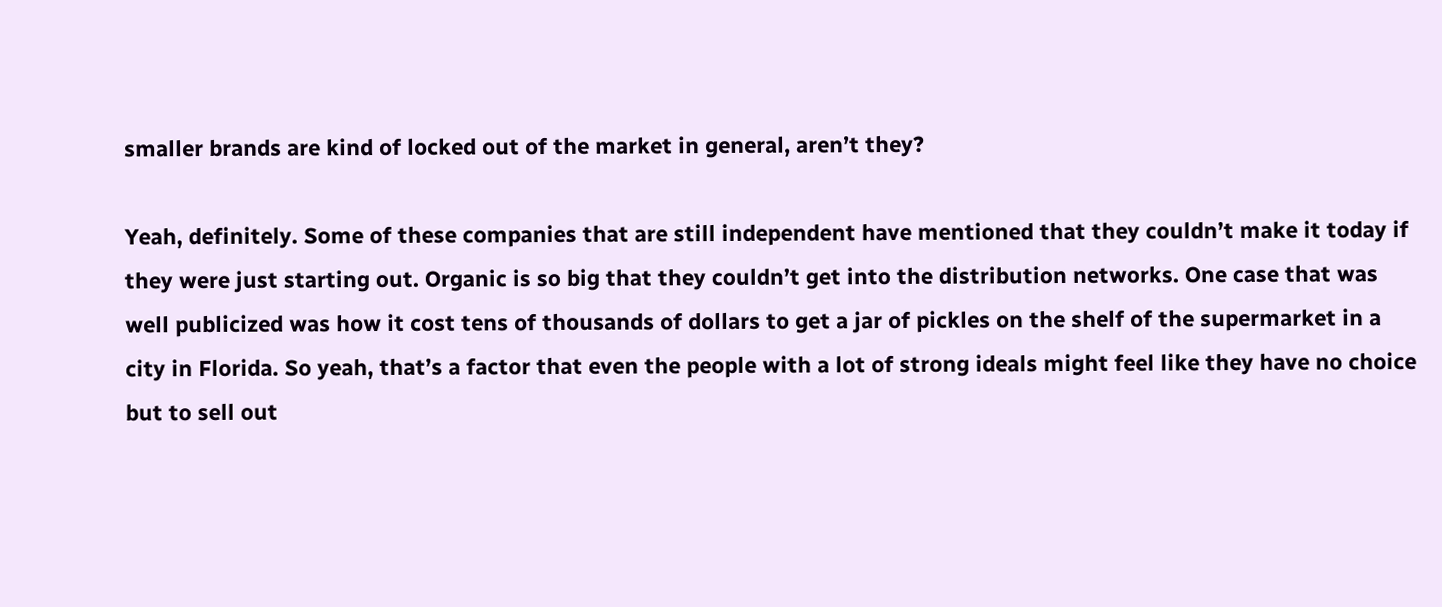smaller brands are kind of locked out of the market in general, aren’t they?

Yeah, definitely. Some of these companies that are still independent have mentioned that they couldn’t make it today if they were just starting out. Organic is so big that they couldn’t get into the distribution networks. One case that was well publicized was how it cost tens of thousands of dollars to get a jar of pickles on the shelf of the supermarket in a city in Florida. So yeah, that’s a factor that even the people with a lot of strong ideals might feel like they have no choice but to sell out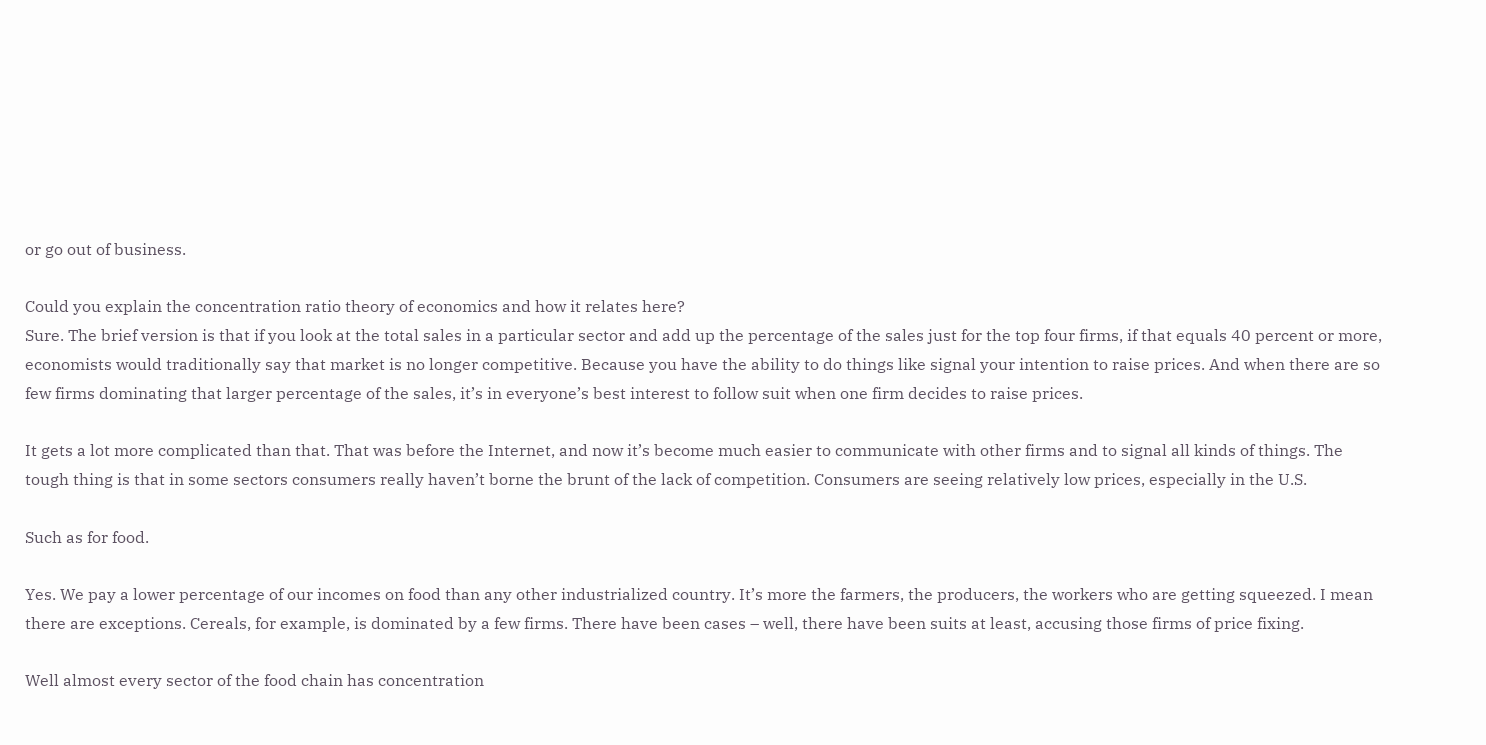or go out of business.

Could you explain the concentration ratio theory of economics and how it relates here?
Sure. The brief version is that if you look at the total sales in a particular sector and add up the percentage of the sales just for the top four firms, if that equals 40 percent or more, economists would traditionally say that market is no longer competitive. Because you have the ability to do things like signal your intention to raise prices. And when there are so few firms dominating that larger percentage of the sales, it’s in everyone’s best interest to follow suit when one firm decides to raise prices.

It gets a lot more complicated than that. That was before the Internet, and now it’s become much easier to communicate with other firms and to signal all kinds of things. The tough thing is that in some sectors consumers really haven’t borne the brunt of the lack of competition. Consumers are seeing relatively low prices, especially in the U.S.

Such as for food.

Yes. We pay a lower percentage of our incomes on food than any other industrialized country. It’s more the farmers, the producers, the workers who are getting squeezed. I mean there are exceptions. Cereals, for example, is dominated by a few firms. There have been cases – well, there have been suits at least, accusing those firms of price fixing.

Well almost every sector of the food chain has concentration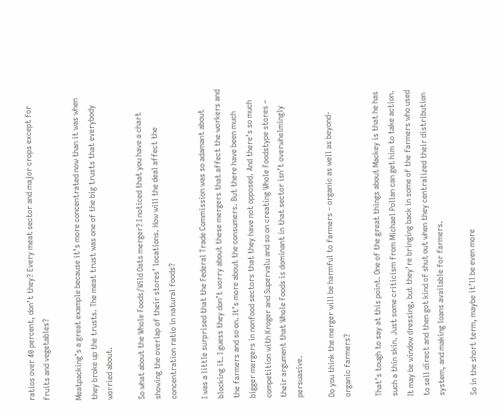ratios over 40 percent, don’t they? Every meat sector and major crops except for fruits and vegetables?

Meatpacking’s a great example because it’s more concentrated now than it was when they broke up the trusts. The meat trust was one of the big trusts that everybody worried about.

So what about the Whole Foods/Wild Oats merger? I noticed that you have a chart showing the overlap of their stores’ locations. How will the deal affect the concentration ratio in natural foods?

I was a little surprised that the Federal Trade Commission was so adamant about blocking it. I guess they don’t worry about these mergers that affect the workers and the farmers and so on. It’s more about the consumers. But there have been much bigger mergers in nonfood sectors that they have not opposed. And there’s so much competition with Kroger and Supervalu and so on creating Whole Foodstype stores – their argument that Whole Foods is dominant in that sector isn’t overwhelmingly persuasive.

Do you think the merger will be harmful to farmers – organic as well as beyond-organic farmers?

That’s tough to say at this point. One of the great things about Mackey is that he has such a thin skin. Just some criticism from Michael Pollan can get him to take action. It may be window dressing, but they’re bringing back in some of the farmers who used to sell direct and then got kind of shut out when they centralized their distribution system, and making loans available for farmers.

So in the short term, maybe it’ll be even more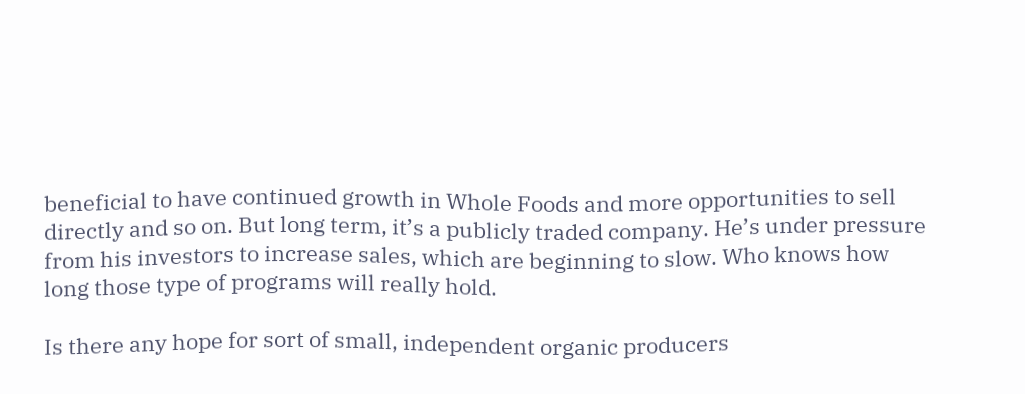beneficial to have continued growth in Whole Foods and more opportunities to sell directly and so on. But long term, it’s a publicly traded company. He’s under pressure from his investors to increase sales, which are beginning to slow. Who knows how long those type of programs will really hold.

Is there any hope for sort of small, independent organic producers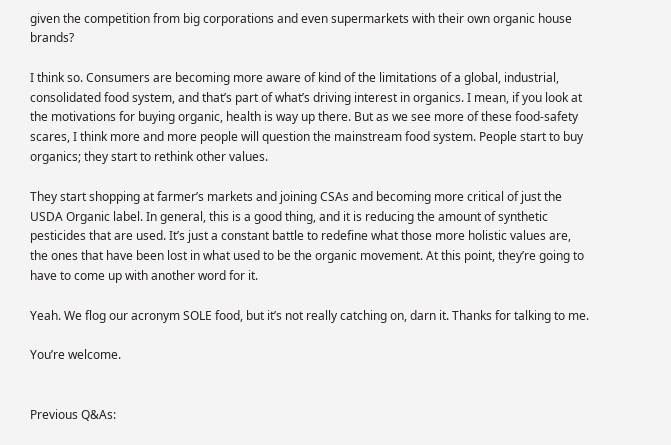given the competition from big corporations and even supermarkets with their own organic house brands?

I think so. Consumers are becoming more aware of kind of the limitations of a global, industrial, consolidated food system, and that’s part of what’s driving interest in organics. I mean, if you look at the motivations for buying organic, health is way up there. But as we see more of these food-safety scares, I think more and more people will question the mainstream food system. People start to buy organics; they start to rethink other values.

They start shopping at farmer’s markets and joining CSAs and becoming more critical of just the USDA Organic label. In general, this is a good thing, and it is reducing the amount of synthetic pesticides that are used. It’s just a constant battle to redefine what those more holistic values are, the ones that have been lost in what used to be the organic movement. At this point, they’re going to have to come up with another word for it.

Yeah. We flog our acronym SOLE food, but it’s not really catching on, darn it. Thanks for talking to me.

You’re welcome.


Previous Q&As: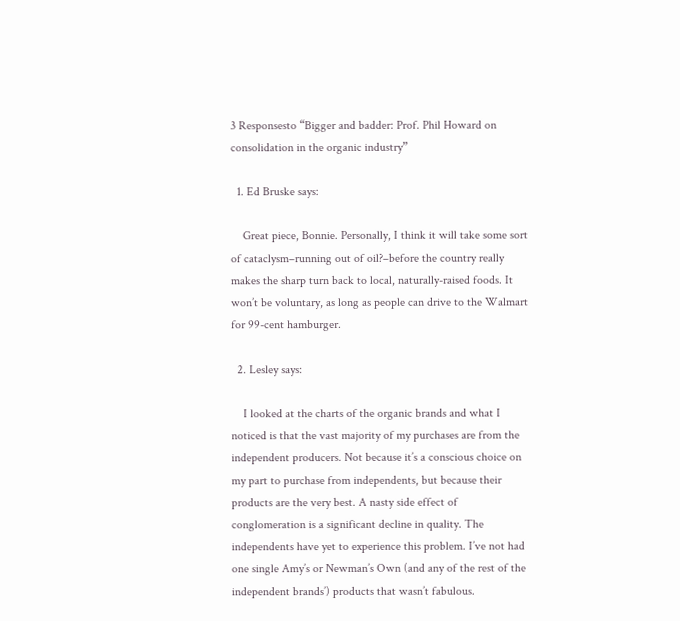3 Responsesto “Bigger and badder: Prof. Phil Howard on consolidation in the organic industry”

  1. Ed Bruske says:

    Great piece, Bonnie. Personally, I think it will take some sort of cataclysm–running out of oil?–before the country really makes the sharp turn back to local, naturally-raised foods. It won’t be voluntary, as long as people can drive to the Walmart for 99-cent hamburger.

  2. Lesley says:

    I looked at the charts of the organic brands and what I noticed is that the vast majority of my purchases are from the independent producers. Not because it’s a conscious choice on my part to purchase from independents, but because their products are the very best. A nasty side effect of conglomeration is a significant decline in quality. The independents have yet to experience this problem. I’ve not had one single Amy’s or Newman’s Own (and any of the rest of the independent brands’) products that wasn’t fabulous.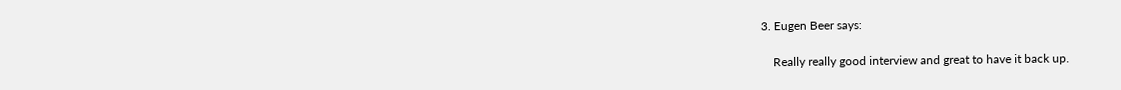3. Eugen Beer says:

    Really really good interview and great to have it back up.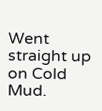Went straight up on Cold Mud.